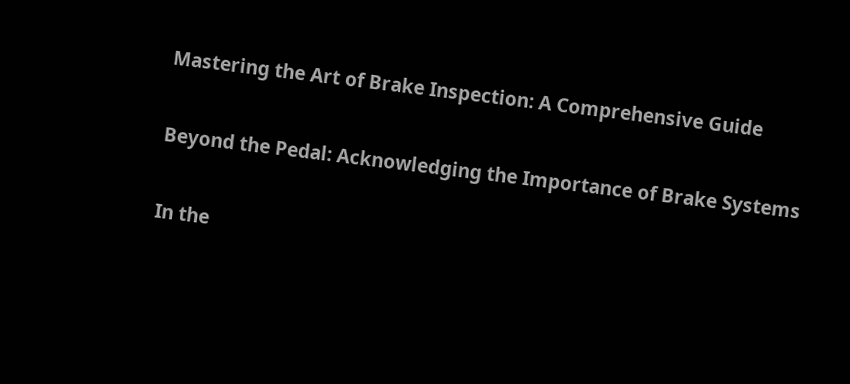Mastering the Art of Brake Inspection: A Comprehensive Guide


Beyond the Pedal: Acknowledging the Importance of Brake Systems


In the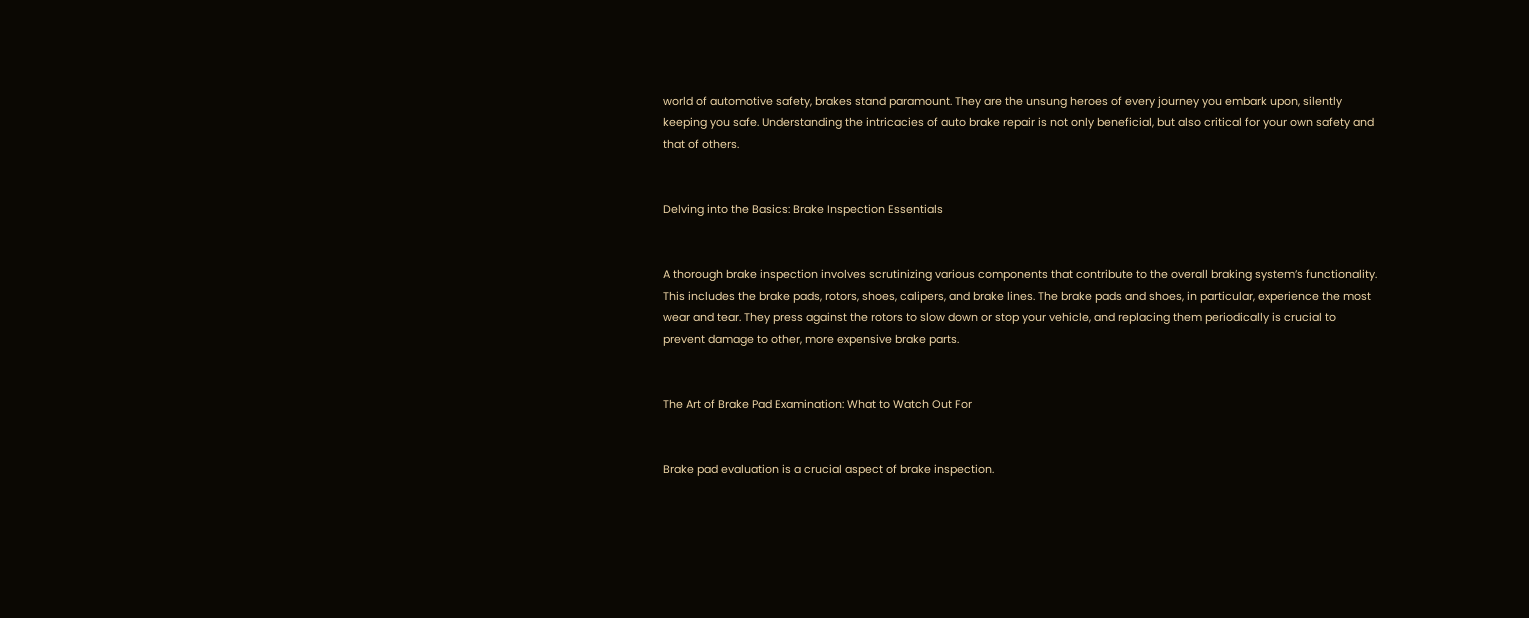world of automotive safety, brakes stand paramount. They are the unsung heroes of every journey you embark upon, silently keeping you safe. Understanding the intricacies of auto brake repair is not only beneficial, but also critical for your own safety and that of others.


Delving into the Basics: Brake Inspection Essentials


A thorough brake inspection involves scrutinizing various components that contribute to the overall braking system’s functionality. This includes the brake pads, rotors, shoes, calipers, and brake lines. The brake pads and shoes, in particular, experience the most wear and tear. They press against the rotors to slow down or stop your vehicle, and replacing them periodically is crucial to prevent damage to other, more expensive brake parts.


The Art of Brake Pad Examination: What to Watch Out For


Brake pad evaluation is a crucial aspect of brake inspection.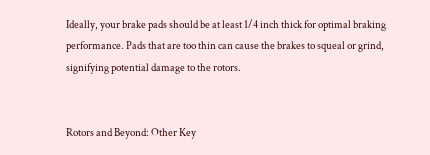Ideally, your brake pads should be at least 1/4 inch thick for optimal braking performance. Pads that are too thin can cause the brakes to squeal or grind, signifying potential damage to the rotors.


Rotors and Beyond: Other Key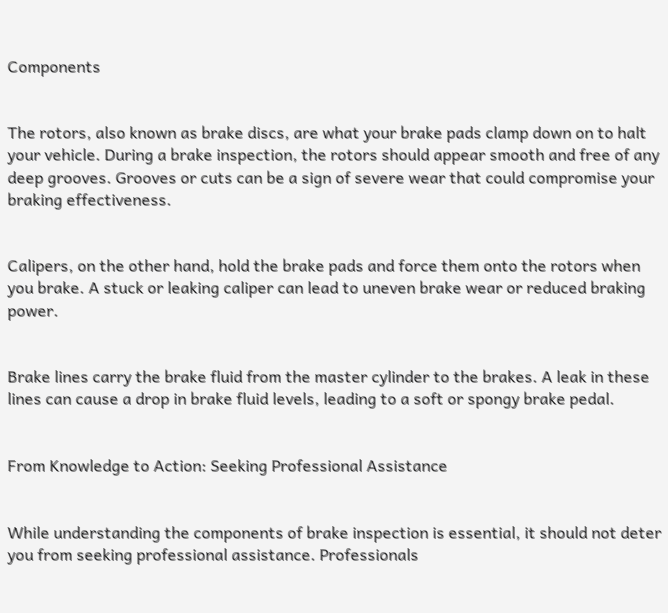Components


The rotors, also known as brake discs, are what your brake pads clamp down on to halt your vehicle. During a brake inspection, the rotors should appear smooth and free of any deep grooves. Grooves or cuts can be a sign of severe wear that could compromise your braking effectiveness.


Calipers, on the other hand, hold the brake pads and force them onto the rotors when you brake. A stuck or leaking caliper can lead to uneven brake wear or reduced braking power.


Brake lines carry the brake fluid from the master cylinder to the brakes. A leak in these lines can cause a drop in brake fluid levels, leading to a soft or spongy brake pedal.


From Knowledge to Action: Seeking Professional Assistance


While understanding the components of brake inspection is essential, it should not deter you from seeking professional assistance. Professionals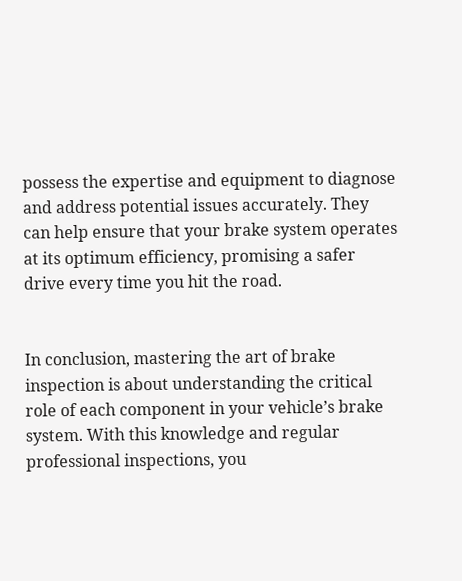possess the expertise and equipment to diagnose and address potential issues accurately. They can help ensure that your brake system operates at its optimum efficiency, promising a safer drive every time you hit the road.


In conclusion, mastering the art of brake inspection is about understanding the critical role of each component in your vehicle’s brake system. With this knowledge and regular professional inspections, you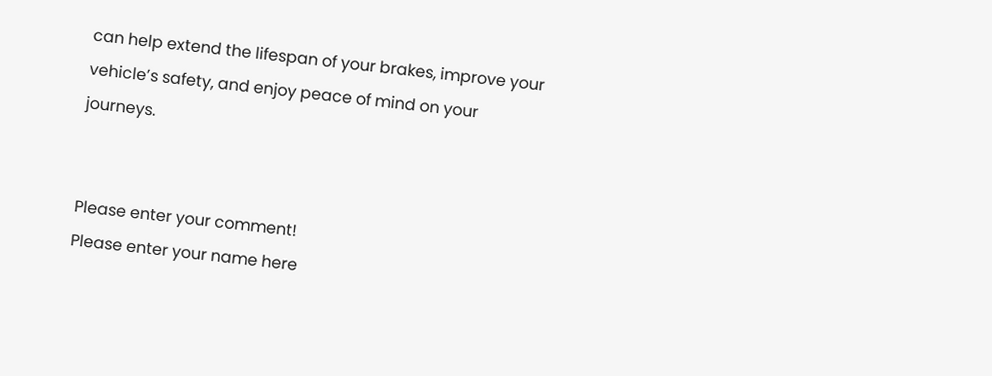can help extend the lifespan of your brakes, improve your vehicle’s safety, and enjoy peace of mind on your journeys.


Please enter your comment!
Please enter your name here